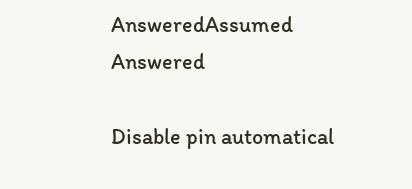AnsweredAssumed Answered

Disable pin automatical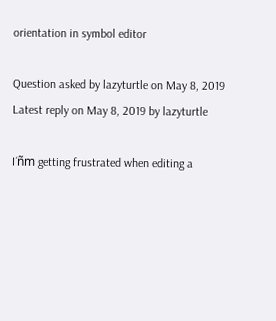orientation in symbol editor

Question asked by lazyturtle on May 8, 2019
Latest reply on May 8, 2019 by lazyturtle

I´ñm getting frustrated when editing a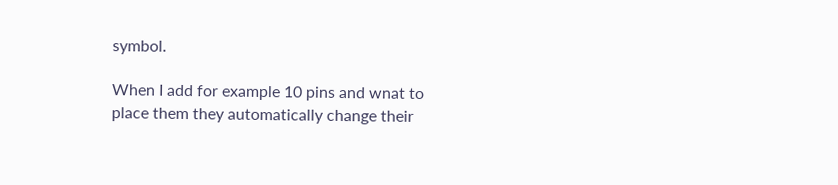symbol.

When I add for example 10 pins and wnat to place them they automatically change their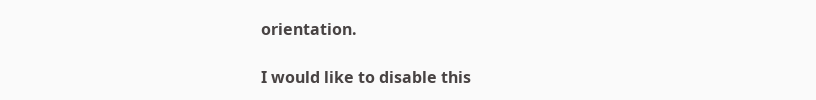orientation.

I would like to disable this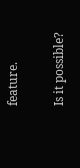feature.

Is it possible?